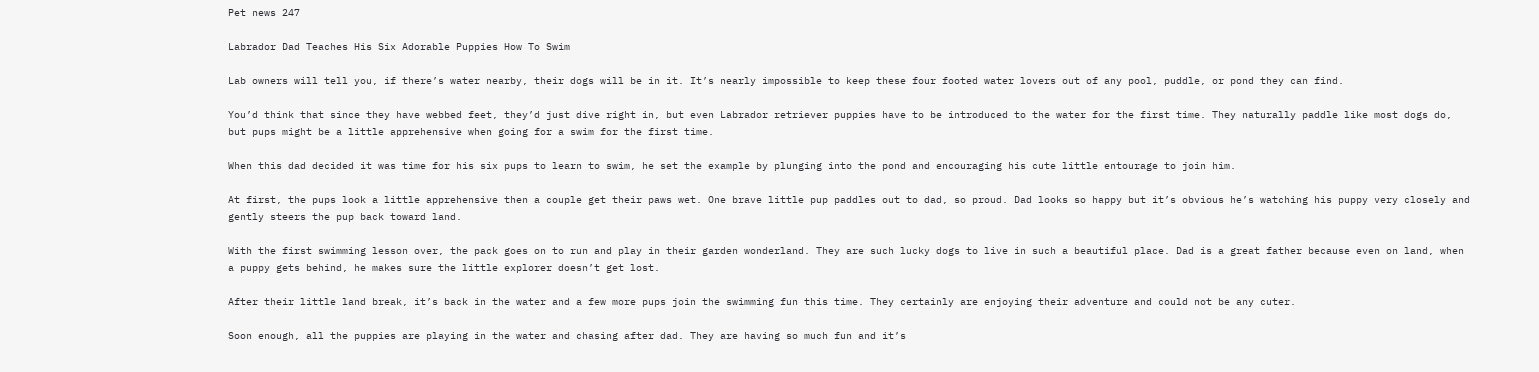Pet news 247

Labrador Dad Teaches His Six Adorable Puppies How To Swim

Lab owners will tell you, if there’s water nearby, their dogs will be in it. It’s nearly impossible to keep these four footed water lovers out of any pool, puddle, or pond they can find.

You’d think that since they have webbed feet, they’d just dive right in, but even Labrador retriever puppies have to be introduced to the water for the first time. They naturally paddle like most dogs do, but pups might be a little apprehensive when going for a swim for the first time.

When this dad decided it was time for his six pups to learn to swim, he set the example by plunging into the pond and encouraging his cute little entourage to join him.

At first, the pups look a little apprehensive then a couple get their paws wet. One brave little pup paddles out to dad, so proud. Dad looks so happy but it’s obvious he’s watching his puppy very closely and gently steers the pup back toward land.

With the first swimming lesson over, the pack goes on to run and play in their garden wonderland. They are such lucky dogs to live in such a beautiful place. Dad is a great father because even on land, when a puppy gets behind, he makes sure the little explorer doesn’t get lost.

After their little land break, it’s back in the water and a few more pups join the swimming fun this time. They certainly are enjoying their adventure and could not be any cuter.

Soon enough, all the puppies are playing in the water and chasing after dad. They are having so much fun and it’s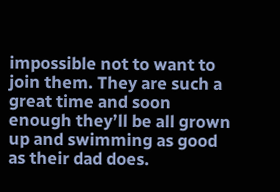impossible not to want to join them. They are such a great time and soon enough they’ll be all grown up and swimming as good as their dad does.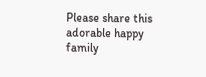Please share this adorable happy family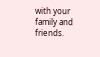with your family and friends.